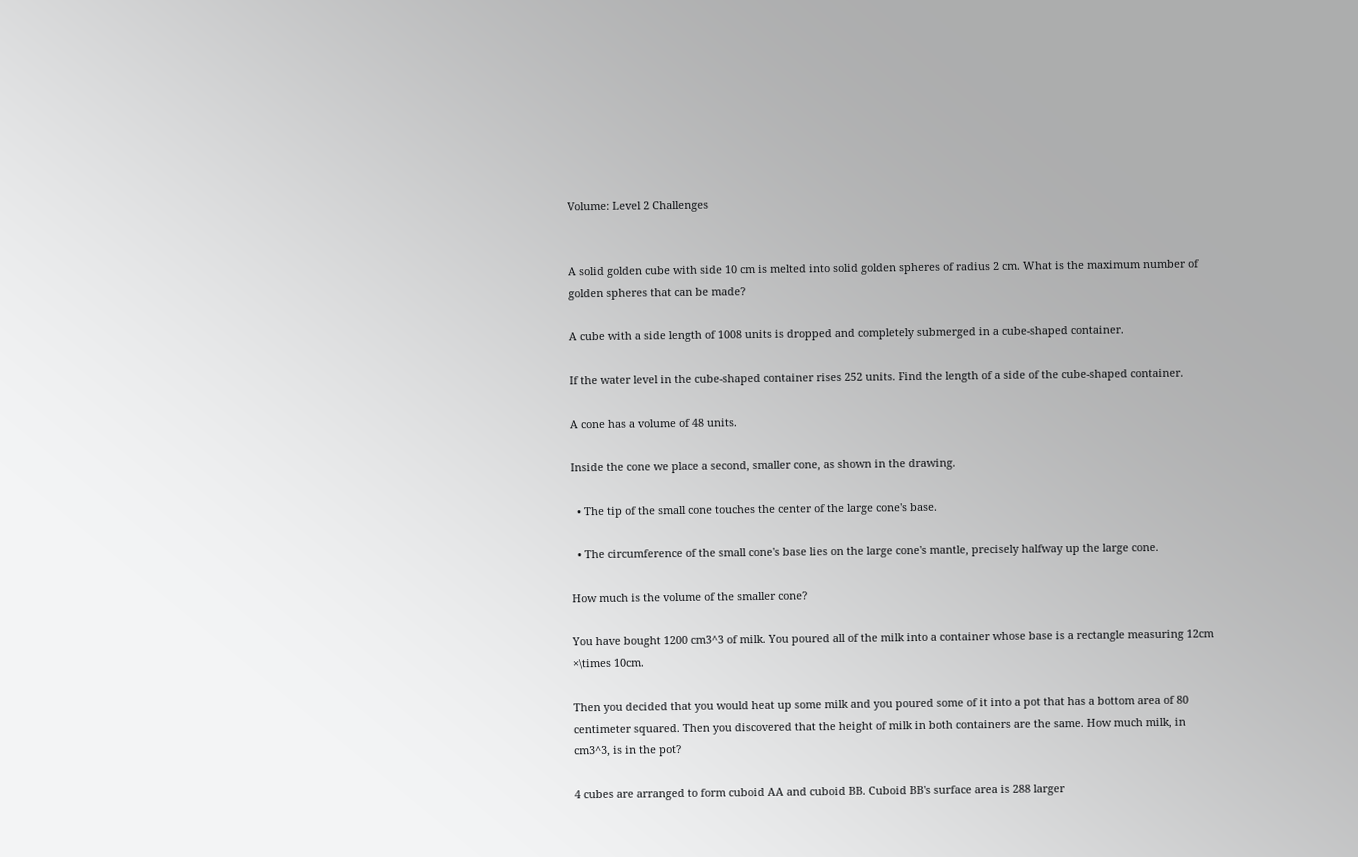Volume: Level 2 Challenges


A solid golden cube with side 10 cm is melted into solid golden spheres of radius 2 cm. What is the maximum number of golden spheres that can be made?

A cube with a side length of 1008 units is dropped and completely submerged in a cube-shaped container.

If the water level in the cube-shaped container rises 252 units. Find the length of a side of the cube-shaped container.

A cone has a volume of 48 units.

Inside the cone we place a second, smaller cone, as shown in the drawing.

  • The tip of the small cone touches the center of the large cone's base.

  • The circumference of the small cone's base lies on the large cone's mantle, precisely halfway up the large cone.

How much is the volume of the smaller cone?

You have bought 1200 cm3^3 of milk. You poured all of the milk into a container whose base is a rectangle measuring 12cm ×\times 10cm.

Then you decided that you would heat up some milk and you poured some of it into a pot that has a bottom area of 80 centimeter squared. Then you discovered that the height of milk in both containers are the same. How much milk, in cm3^3, is in the pot?

4 cubes are arranged to form cuboid AA and cuboid BB. Cuboid BB's surface area is 288 larger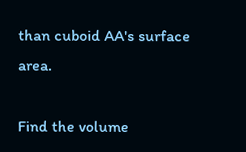than cuboid AA's surface area.

Find the volume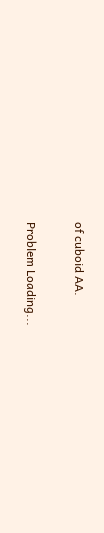of cuboid AA.


Problem Loading...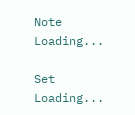Note Loading...

Set Loading...